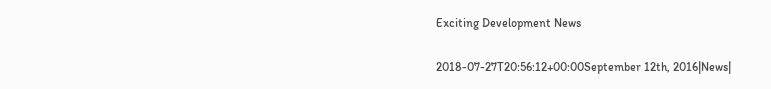Exciting Development News

2018-07-27T20:56:12+00:00September 12th, 2016|News|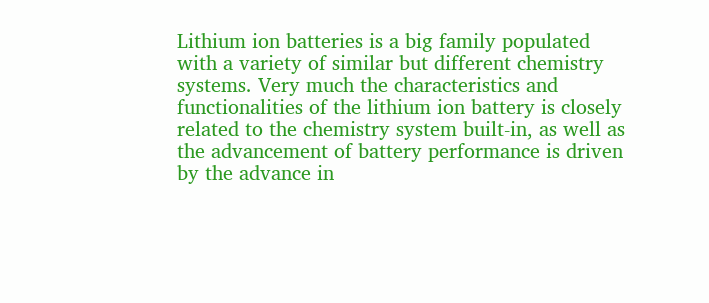Lithium ion batteries is a big family populated with a variety of similar but different chemistry systems. Very much the characteristics and functionalities of the lithium ion battery is closely related to the chemistry system built-in, as well as the advancement of battery performance is driven by the advance in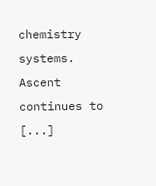chemistry systems. Ascent continues to [...]